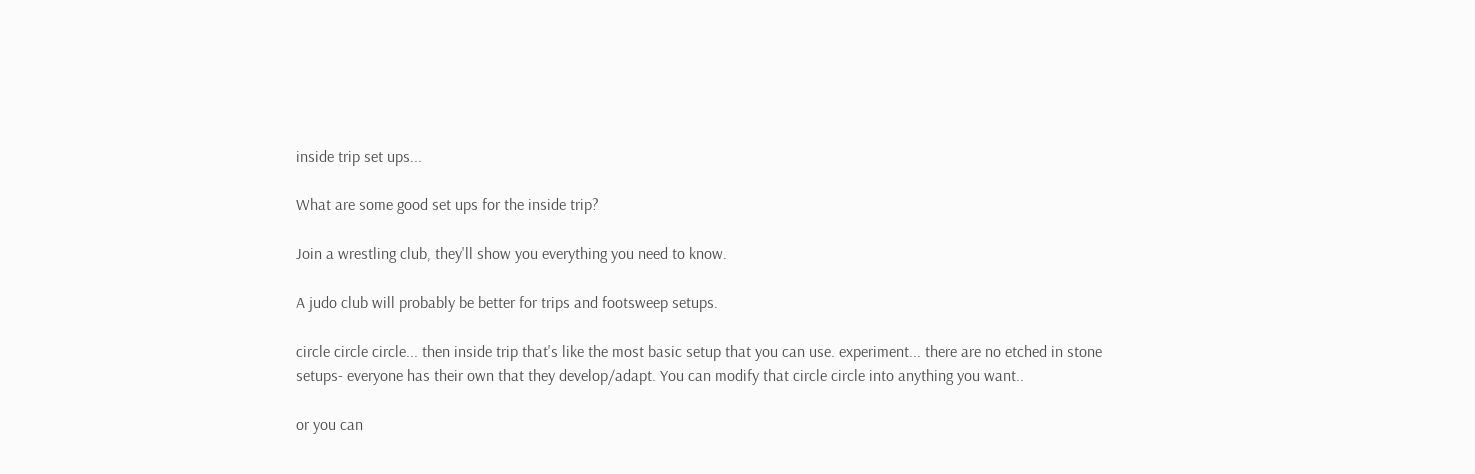inside trip set ups...

What are some good set ups for the inside trip?

Join a wrestling club, they'll show you everything you need to know.

A judo club will probably be better for trips and footsweep setups.

circle circle circle... then inside trip that's like the most basic setup that you can use. experiment... there are no etched in stone setups- everyone has their own that they develop/adapt. You can modify that circle circle into anything you want..

or you can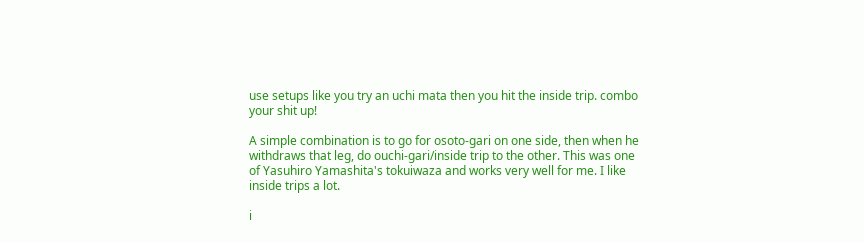use setups like you try an uchi mata then you hit the inside trip. combo your shit up!

A simple combination is to go for osoto-gari on one side, then when he withdraws that leg, do ouchi-gari/inside trip to the other. This was one of Yasuhiro Yamashita's tokuiwaza and works very well for me. I like inside trips a lot.

i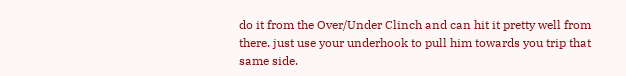do it from the Over/Under Clinch and can hit it pretty well from there. just use your underhook to pull him towards you trip that same side.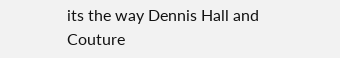its the way Dennis Hall and Couture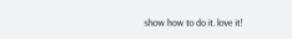show how to do it. love it!